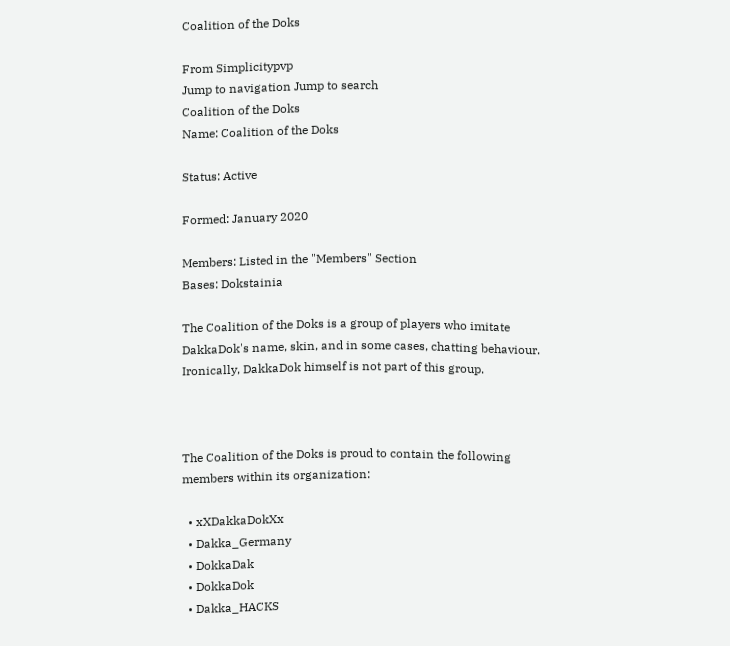Coalition of the Doks

From Simplicitypvp
Jump to navigation Jump to search
Coalition of the Doks
Name: Coalition of the Doks

Status: Active

Formed: January 2020

Members: Listed in the "Members" Section
Bases: Dokstainia

The Coalition of the Doks is a group of players who imitate DakkaDok's name, skin, and in some cases, chatting behaviour. Ironically, DakkaDok himself is not part of this group.



The Coalition of the Doks is proud to contain the following members within its organization:

  • xXDakkaDokXx
  • Dakka_Germany
  • DokkaDak
  • DokkaDok
  • Dakka_HACKS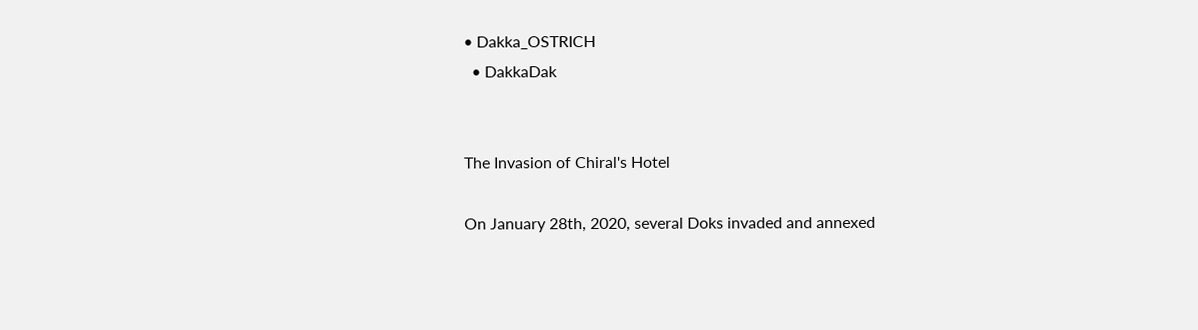• Dakka_OSTRICH
  • DakkaDak


The Invasion of Chiral's Hotel

On January 28th, 2020, several Doks invaded and annexed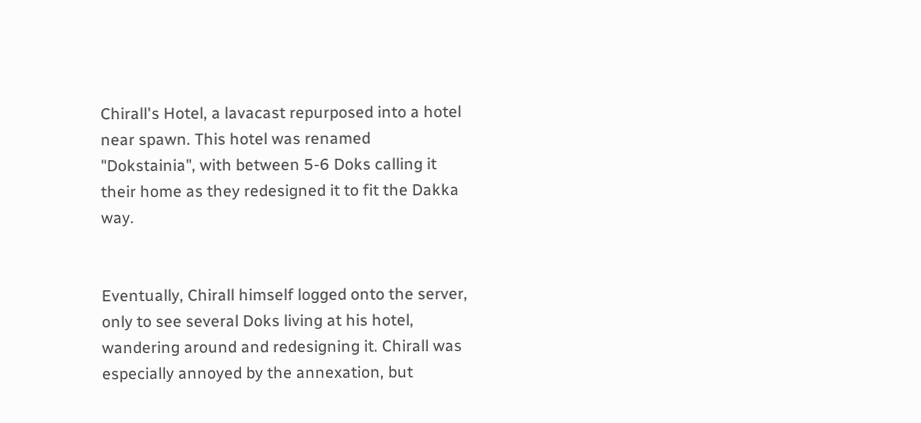Chirall's Hotel, a lavacast repurposed into a hotel near spawn. This hotel was renamed "Dokstainia", with between 5-6 Doks calling it their home as they redesigned it to fit the Dakka way.


Eventually, Chirall himself logged onto the server, only to see several Doks living at his hotel, wandering around and redesigning it. Chirall was especially annoyed by the annexation, but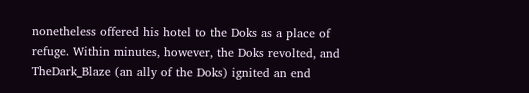nonetheless offered his hotel to the Doks as a place of refuge. Within minutes, however, the Doks revolted, and TheDark_Blaze (an ally of the Doks) ignited an end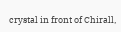crystal in front of Chirall,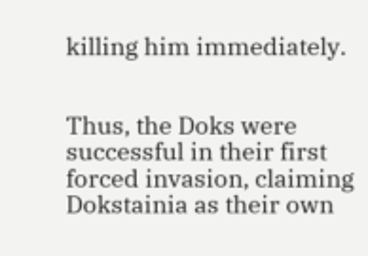killing him immediately.


Thus, the Doks were successful in their first forced invasion, claiming Dokstainia as their own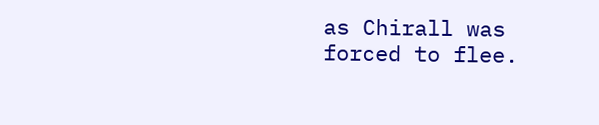as Chirall was forced to flee.